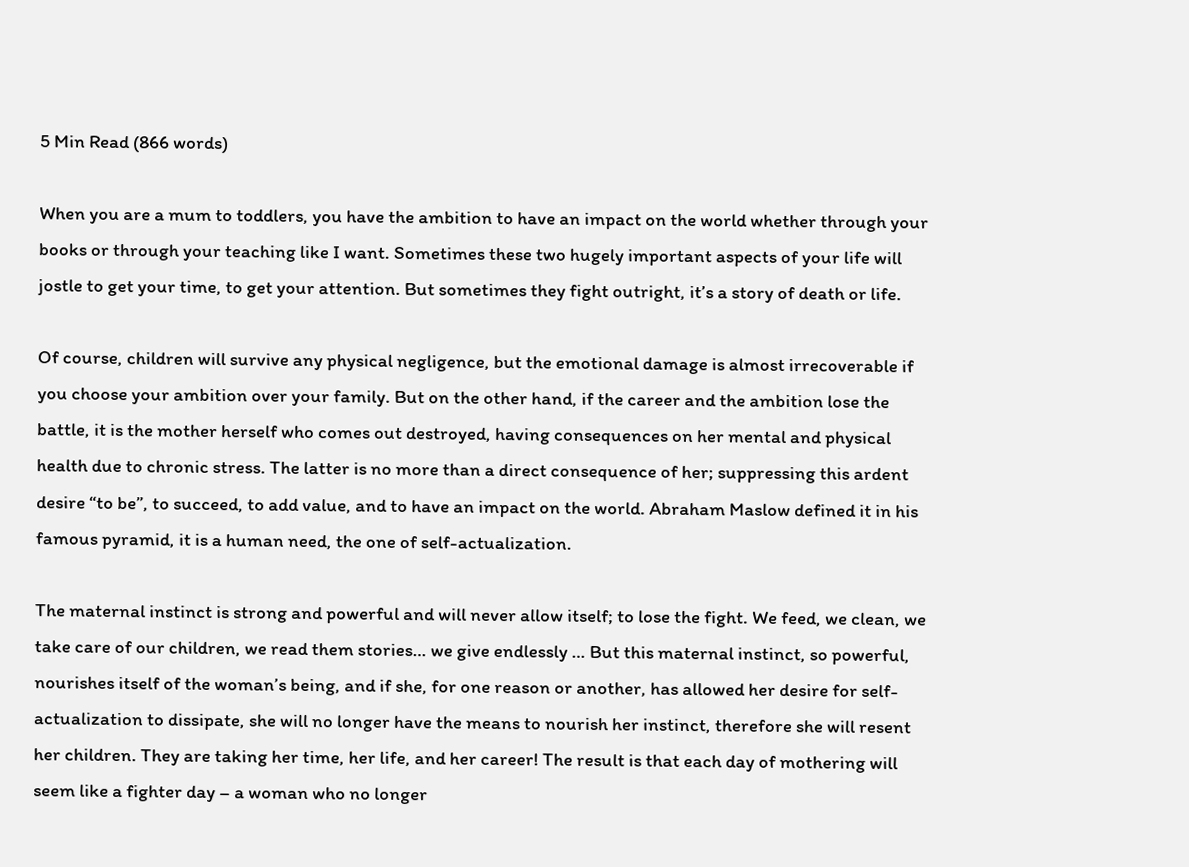5 Min Read (866 words)

When you are a mum to toddlers, you have the ambition to have an impact on the world whether through your books or through your teaching like I want. Sometimes these two hugely important aspects of your life will jostle to get your time, to get your attention. But sometimes they fight outright, it’s a story of death or life.

Of course, children will survive any physical negligence, but the emotional damage is almost irrecoverable if you choose your ambition over your family. But on the other hand, if the career and the ambition lose the battle, it is the mother herself who comes out destroyed, having consequences on her mental and physical health due to chronic stress. The latter is no more than a direct consequence of her; suppressing this ardent desire “to be”, to succeed, to add value, and to have an impact on the world. Abraham Maslow defined it in his famous pyramid, it is a human need, the one of self-actualization.

The maternal instinct is strong and powerful and will never allow itself; to lose the fight. We feed, we clean, we take care of our children, we read them stories… we give endlessly … But this maternal instinct, so powerful, nourishes itself of the woman’s being, and if she, for one reason or another, has allowed her desire for self-actualization to dissipate, she will no longer have the means to nourish her instinct, therefore she will resent her children. They are taking her time, her life, and her career! The result is that each day of mothering will seem like a fighter day – a woman who no longer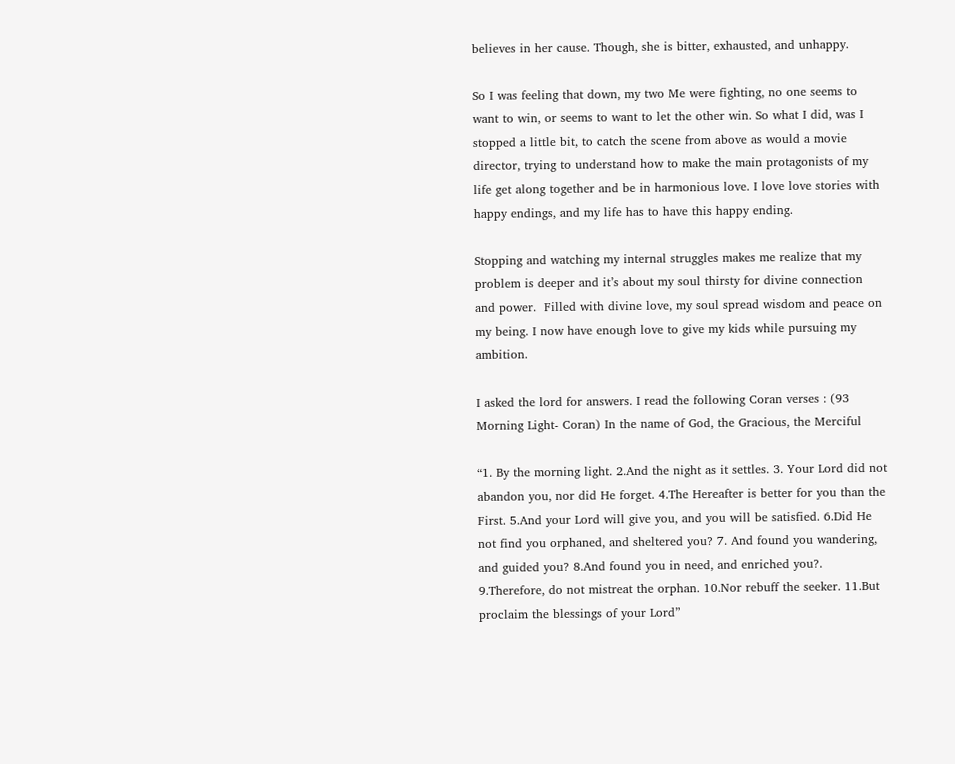believes in her cause. Though, she is bitter, exhausted, and unhappy.

So I was feeling that down, my two Me were fighting, no one seems to want to win, or seems to want to let the other win. So what I did, was I stopped a little bit, to catch the scene from above as would a movie director, trying to understand how to make the main protagonists of my life get along together and be in harmonious love. I love love stories with happy endings, and my life has to have this happy ending.

Stopping and watching my internal struggles makes me realize that my problem is deeper and it’s about my soul thirsty for divine connection and power.  Filled with divine love, my soul spread wisdom and peace on my being. I now have enough love to give my kids while pursuing my ambition.

I asked the lord for answers. I read the following Coran verses : (93 Morning Light- Coran) In the name of God, the Gracious, the Merciful

“1. By the morning light. 2.And the night as it settles. 3. Your Lord did not abandon you, nor did He forget. 4.The Hereafter is better for you than the First. 5.And your Lord will give you, and you will be satisfied. 6.Did He not find you orphaned, and sheltered you? 7. And found you wandering, and guided you? 8.And found you in need, and enriched you?. 9.Therefore, do not mistreat the orphan. 10.Nor rebuff the seeker. 11.But proclaim the blessings of your Lord”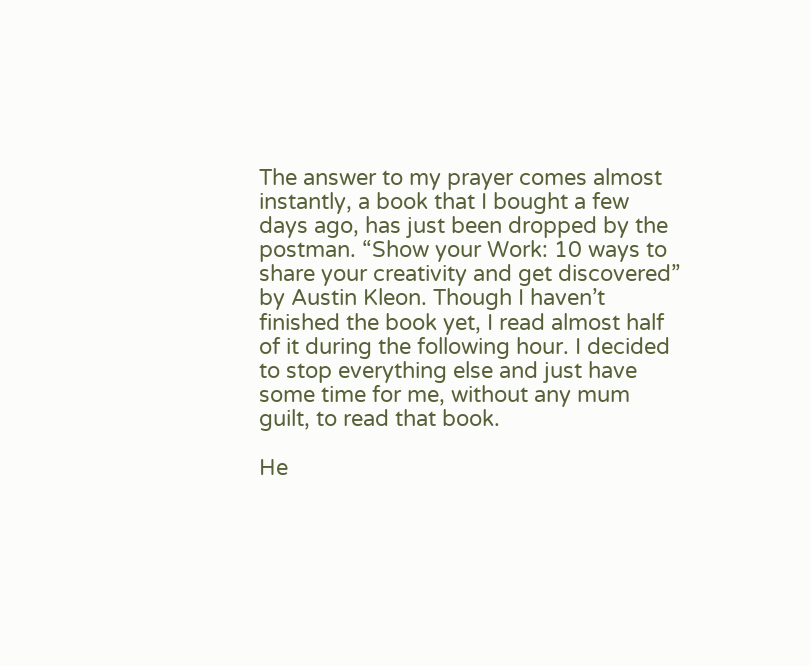The answer to my prayer comes almost instantly, a book that I bought a few days ago, has just been dropped by the postman. “Show your Work: 10 ways to share your creativity and get discovered” by Austin Kleon. Though I haven’t finished the book yet, I read almost half of it during the following hour. I decided to stop everything else and just have some time for me, without any mum guilt, to read that book.

He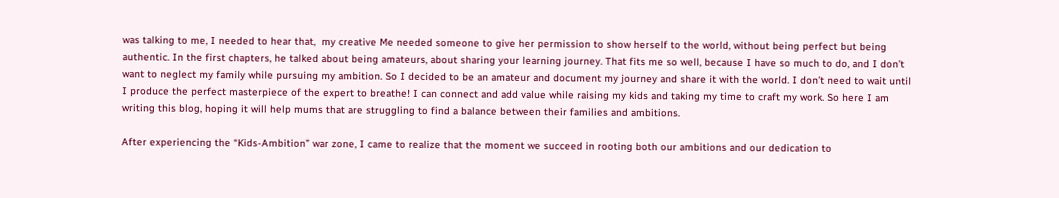was talking to me, I needed to hear that,  my creative Me needed someone to give her permission to show herself to the world, without being perfect but being authentic. In the first chapters, he talked about being amateurs, about sharing your learning journey. That fits me so well, because I have so much to do, and I don’t want to neglect my family while pursuing my ambition. So I decided to be an amateur and document my journey and share it with the world. I don’t need to wait until I produce the perfect masterpiece of the expert to breathe! I can connect and add value while raising my kids and taking my time to craft my work. So here I am writing this blog, hoping it will help mums that are struggling to find a balance between their families and ambitions.

After experiencing the “Kids-Ambition” war zone, I came to realize that the moment we succeed in rooting both our ambitions and our dedication to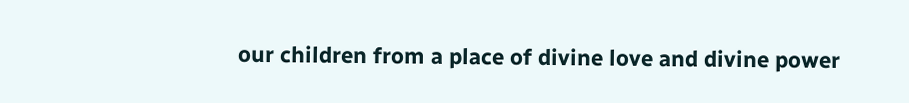our children from a place of divine love and divine power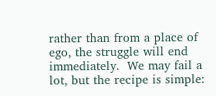rather than from a place of ego, the struggle will end immediately.  We may fail a lot, but the recipe is simple: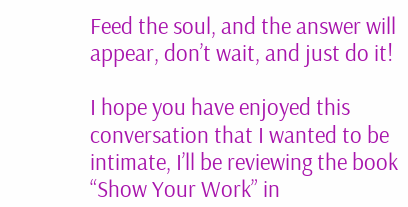Feed the soul, and the answer will appear, don’t wait, and just do it!

I hope you have enjoyed this conversation that I wanted to be intimate, I’ll be reviewing the book “Show Your Work” in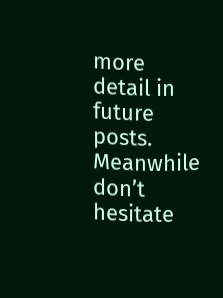more detail in future posts. Meanwhile don’t hesitate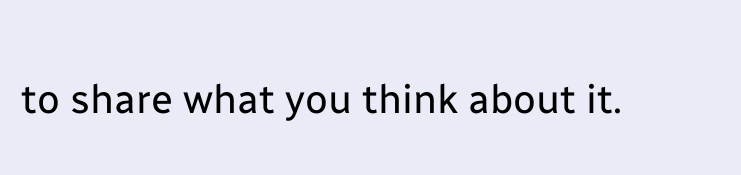to share what you think about it.